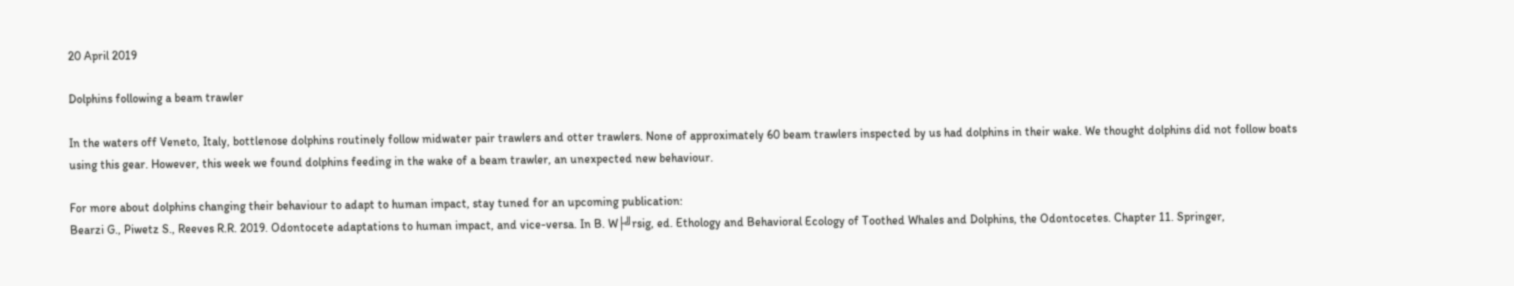20 April 2019

Dolphins following a beam trawler

In the waters off Veneto, Italy, bottlenose dolphins routinely follow midwater pair trawlers and otter trawlers. None of approximately 60 beam trawlers inspected by us had dolphins in their wake. We thought dolphins did not follow boats using this gear. However, this week we found dolphins feeding in the wake of a beam trawler, an unexpected new behaviour.

For more about dolphins changing their behaviour to adapt to human impact, stay tuned for an upcoming publication:
Bearzi G., Piwetz S., Reeves R.R. 2019. Odontocete adaptations to human impact, and vice-versa. In B. W├╝rsig, ed. Ethology and Behavioral Ecology of Toothed Whales and Dolphins, the Odontocetes. Chapter 11. Springer,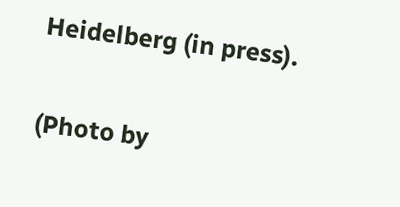Heidelberg (in press).

(Photo by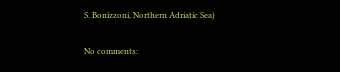S. Bonizzoni, Northern Adriatic Sea)

No comments: